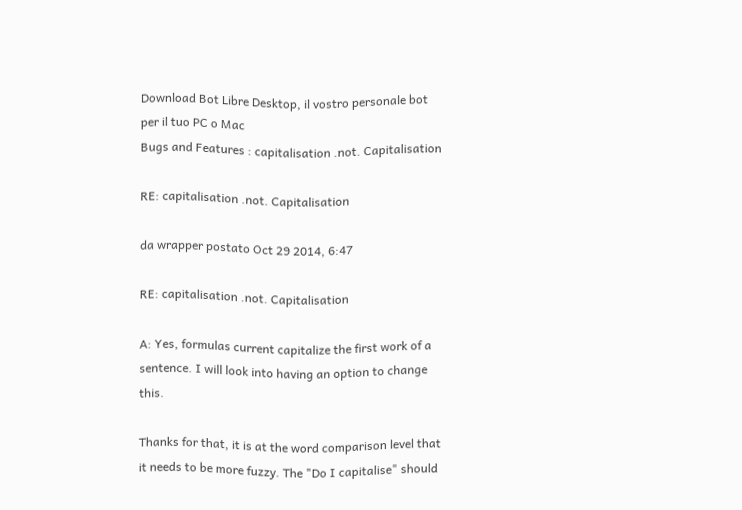Download Bot Libre Desktop, il vostro personale bot per il tuo PC o Mac
Bugs and Features : capitalisation .not. Capitalisation

RE: capitalisation .not. Capitalisation

da wrapper postato Oct 29 2014, 6:47

RE: capitalisation .not. Capitalisation

A: Yes, formulas current capitalize the first work of a sentence. I will look into having an option to change this.

Thanks for that, it is at the word comparison level that it needs to be more fuzzy. The "Do I capitalise" should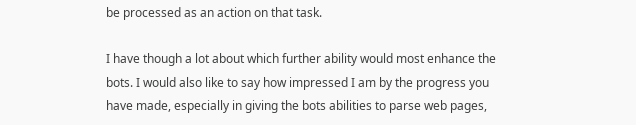be processed as an action on that task.

I have though a lot about which further ability would most enhance the bots. I would also like to say how impressed I am by the progress you have made, especially in giving the bots abilities to parse web pages,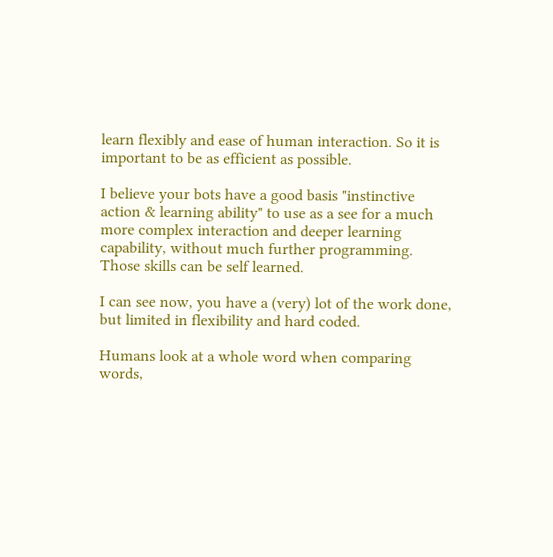learn flexibly and ease of human interaction. So it is important to be as efficient as possible.

I believe your bots have a good basis "instinctive action & learning ability" to use as a see for a much more complex interaction and deeper learning capability, without much further programming. Those skills can be self learned.

I can see now, you have a (very) lot of the work done, but limited in flexibility and hard coded.

Humans look at a whole word when comparing words,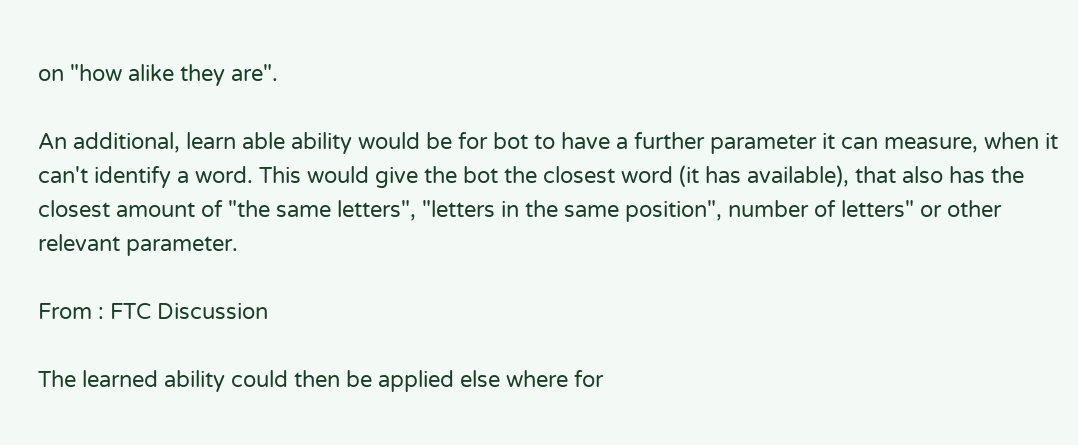on "how alike they are".

An additional, learn able ability would be for bot to have a further parameter it can measure, when it can't identify a word. This would give the bot the closest word (it has available), that also has the closest amount of "the same letters", "letters in the same position", number of letters" or other relevant parameter.

From : FTC Discussion

The learned ability could then be applied else where for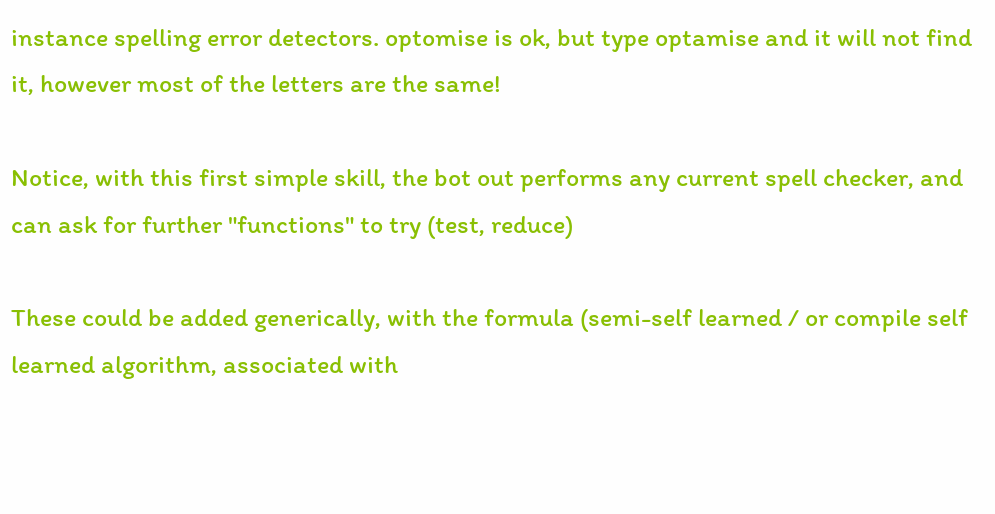instance spelling error detectors. optomise is ok, but type optamise and it will not find it, however most of the letters are the same!

Notice, with this first simple skill, the bot out performs any current spell checker, and can ask for further "functions" to try (test, reduce)

These could be added generically, with the formula (semi-self learned / or compile self learned algorithm, associated with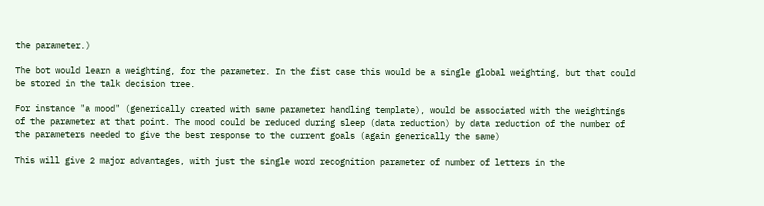the parameter.)

The bot would learn a weighting, for the parameter. In the fist case this would be a single global weighting, but that could be stored in the talk decision tree.

For instance "a mood" (generically created with same parameter handling template), would be associated with the weightings of the parameter at that point. The mood could be reduced during sleep (data reduction) by data reduction of the number of the parameters needed to give the best response to the current goals (again generically the same)

This will give 2 major advantages, with just the single word recognition parameter of number of letters in the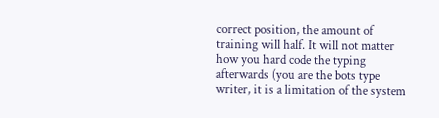correct position, the amount of training will half. It will not matter how you hard code the typing afterwards (you are the bots type writer, it is a limitation of the system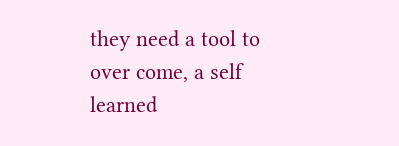they need a tool to over come, a self learned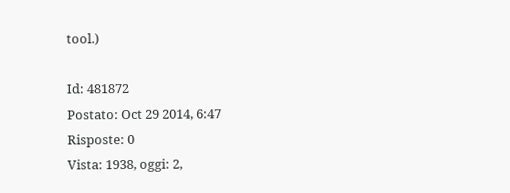tool.)

Id: 481872
Postato: Oct 29 2014, 6:47
Risposte: 0
Vista: 1938, oggi: 2,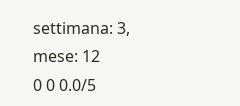settimana: 3, mese: 12
0 0 0.0/5